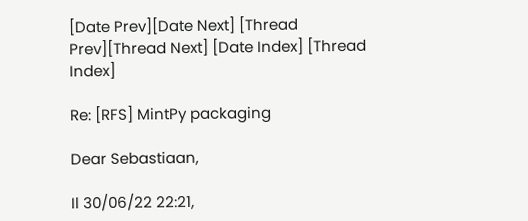[Date Prev][Date Next] [Thread Prev][Thread Next] [Date Index] [Thread Index]

Re: [RFS] MintPy packaging

Dear Sebastiaan,

Il 30/06/22 22:21,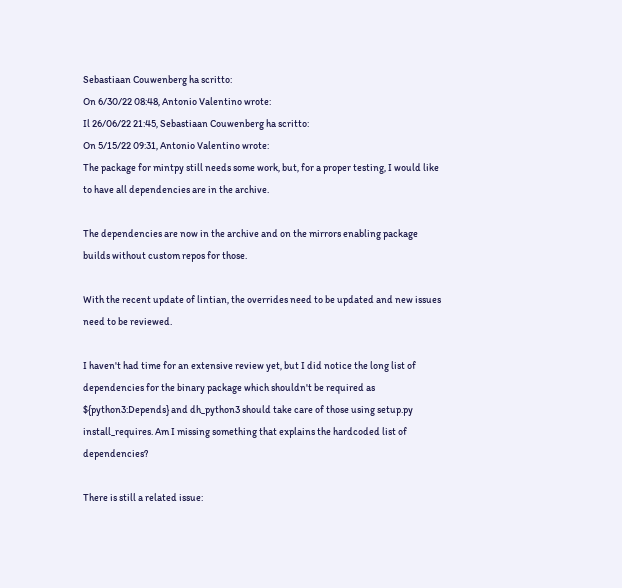Sebastiaan Couwenberg ha scritto:
On 6/30/22 08:48, Antonio Valentino wrote:
Il 26/06/22 21:45, Sebastiaan Couwenberg ha scritto:
On 5/15/22 09:31, Antonio Valentino wrote:
The package for mintpy still needs some work, but, for a proper testing, I would like to have all dependencies are in the archive.

The dependencies are now in the archive and on the mirrors enabling package builds without custom repos for those.

With the recent update of lintian, the overrides need to be updated and new issues need to be reviewed.

I haven't had time for an extensive review yet, but I did notice the long list of dependencies for the binary package which shouldn't be required as ${python3:Depends} and dh_python3 should take care of those using setup.py install_requires. Am I missing something that explains the hardcoded list of dependencies?

There is still a related issue: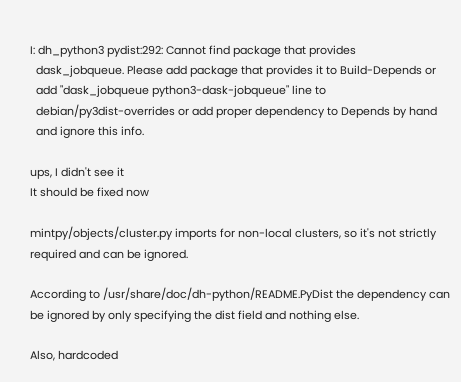I: dh_python3 pydist:292: Cannot find package that provides
  dask_jobqueue. Please add package that provides it to Build-Depends or
  add "dask_jobqueue python3-dask-jobqueue" line to
  debian/py3dist-overrides or add proper dependency to Depends by hand
  and ignore this info.

ups, I didn't see it
It should be fixed now

mintpy/objects/cluster.py imports for non-local clusters, so it's not strictly required and can be ignored.

According to /usr/share/doc/dh-python/README.PyDist the dependency can be ignored by only specifying the dist field and nothing else.

Also, hardcoded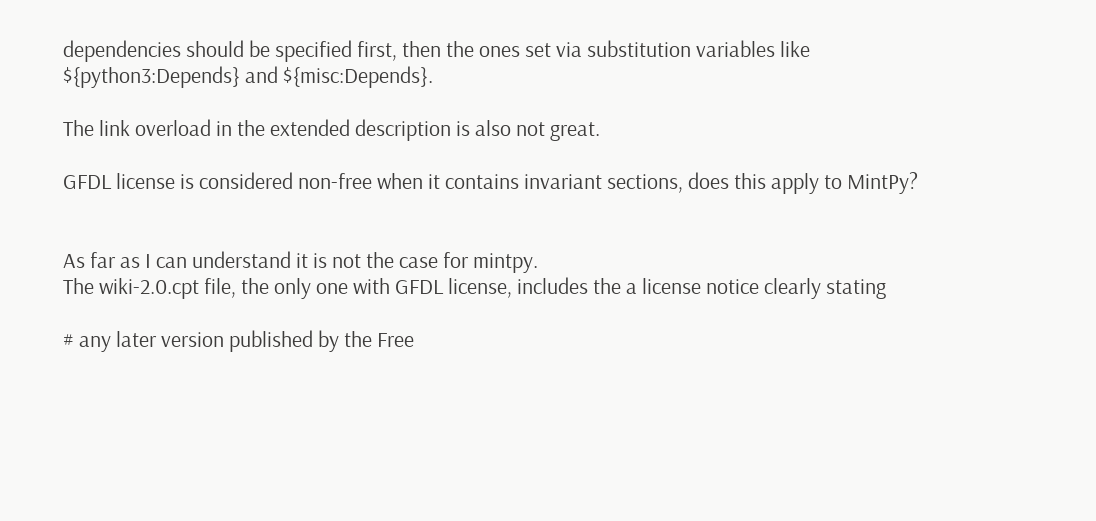dependencies should be specified first, then the ones set via substitution variables like ${python3:Depends} and ${misc:Depends}.

The link overload in the extended description is also not great.

GFDL license is considered non-free when it contains invariant sections, does this apply to MintPy?


As far as I can understand it is not the case for mintpy.
The wiki-2.0.cpt file, the only one with GFDL license, includes the a license notice clearly stating

# any later version published by the Free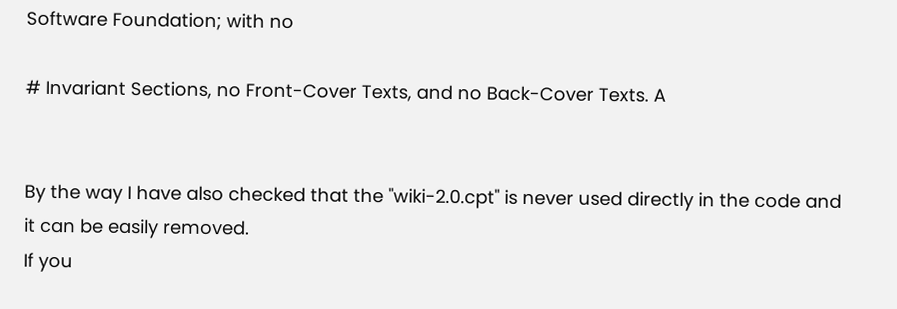Software Foundation; with no

# Invariant Sections, no Front-Cover Texts, and no Back-Cover Texts. A


By the way I have also checked that the "wiki-2.0.cpt" is never used directly in the code and it can be easily removed.
If you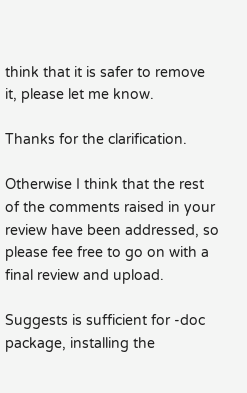think that it is safer to remove it, please let me know.

Thanks for the clarification.

Otherwise I think that the rest of the comments raised in your review have been addressed, so please fee free to go on with a final review and upload.

Suggests is sufficient for -doc package, installing the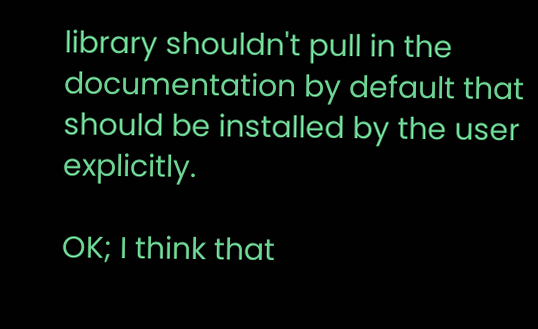library shouldn't pull in the documentation by default that should be installed by the user explicitly.

OK; I think that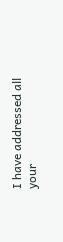I have addressed all your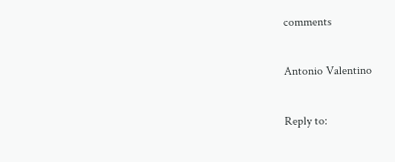comments

Antonio Valentino

Reply to: